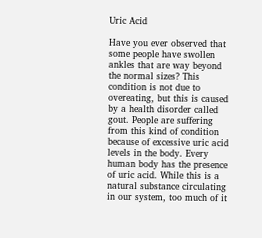Uric Acid

Have you ever observed that some people have swollen ankles that are way beyond the normal sizes? This condition is not due to overeating, but this is caused by a health disorder called gout. People are suffering from this kind of condition because of excessive uric acid levels in the body. Every human body has the presence of uric acid. While this is a natural substance circulating in our system, too much of it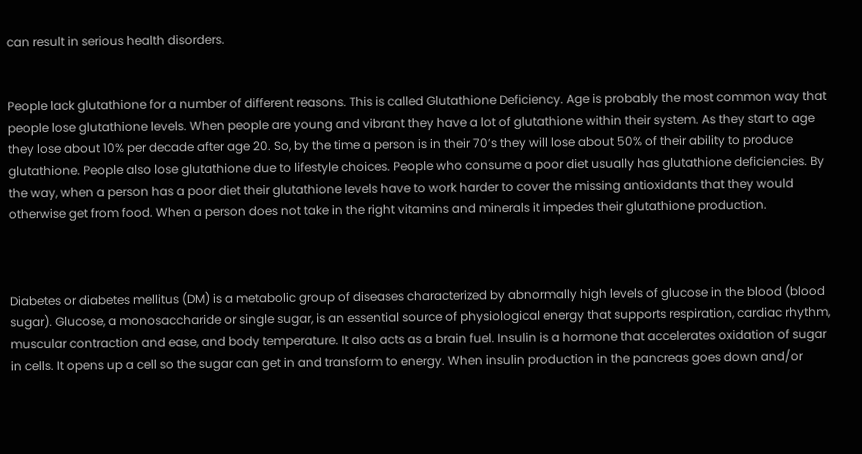can result in serious health disorders.


People lack glutathione for a number of different reasons. This is called Glutathione Deficiency. Age is probably the most common way that people lose glutathione levels. When people are young and vibrant they have a lot of glutathione within their system. As they start to age they lose about 10% per decade after age 20. So, by the time a person is in their 70’s they will lose about 50% of their ability to produce glutathione. People also lose glutathione due to lifestyle choices. People who consume a poor diet usually has glutathione deficiencies. By the way, when a person has a poor diet their glutathione levels have to work harder to cover the missing antioxidants that they would otherwise get from food. When a person does not take in the right vitamins and minerals it impedes their glutathione production.



Diabetes or diabetes mellitus (DM) is a metabolic group of diseases characterized by abnormally high levels of glucose in the blood (blood sugar). Glucose, a monosaccharide or single sugar, is an essential source of physiological energy that supports respiration, cardiac rhythm, muscular contraction and ease, and body temperature. It also acts as a brain fuel. Insulin is a hormone that accelerates oxidation of sugar in cells. It opens up a cell so the sugar can get in and transform to energy. When insulin production in the pancreas goes down and/or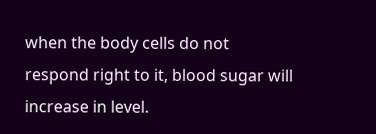when the body cells do not respond right to it, blood sugar will increase in level.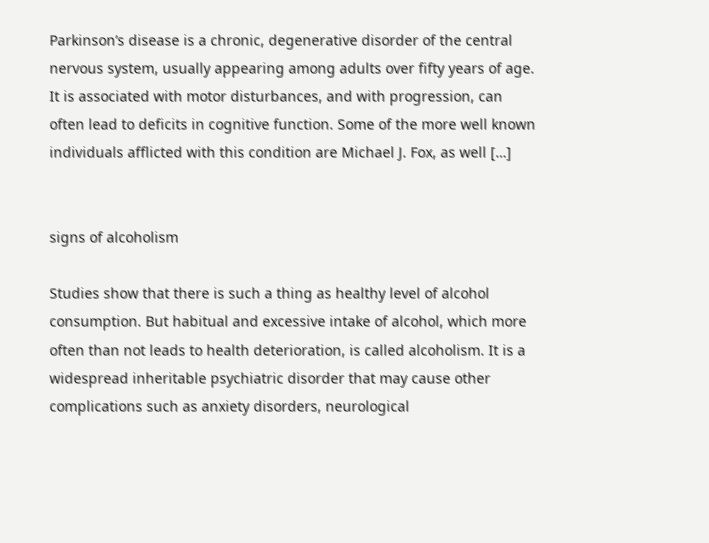Parkinson’s disease is a chronic, degenerative disorder of the central nervous system, usually appearing among adults over fifty years of age. It is associated with motor disturbances, and with progression, can often lead to deficits in cognitive function. Some of the more well known individuals afflicted with this condition are Michael J. Fox, as well […]


signs of alcoholism

Studies show that there is such a thing as healthy level of alcohol consumption. But habitual and excessive intake of alcohol, which more often than not leads to health deterioration, is called alcoholism. It is a widespread inheritable psychiatric disorder that may cause other complications such as anxiety disorders, neurological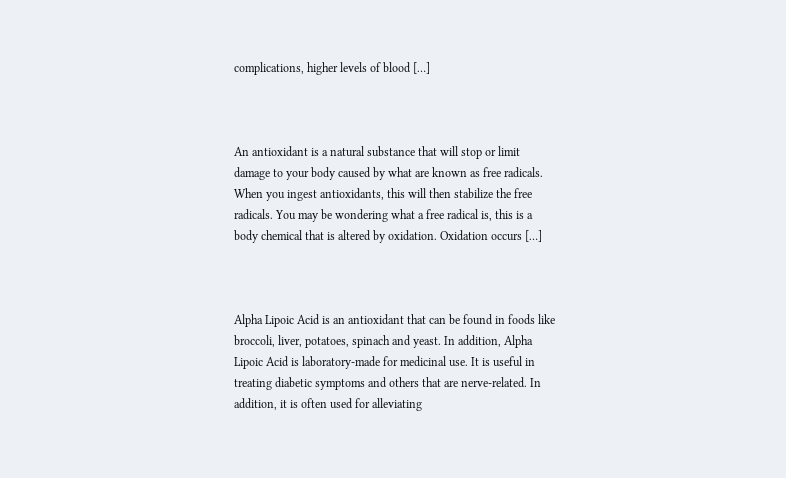complications, higher levels of blood […]



An antioxidant is a natural substance that will stop or limit damage to your body caused by what are known as free radicals. When you ingest antioxidants, this will then stabilize the free radicals. You may be wondering what a free radical is, this is a body chemical that is altered by oxidation. Oxidation occurs […]



Alpha Lipoic Acid is an antioxidant that can be found in foods like broccoli, liver, potatoes, spinach and yeast. In addition, Alpha Lipoic Acid is laboratory-made for medicinal use. It is useful in treating diabetic symptoms and others that are nerve-related. In addition, it is often used for alleviating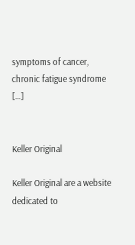symptoms of cancer, chronic fatigue syndrome […]


Keller Original

Keller Original are a website dedicated to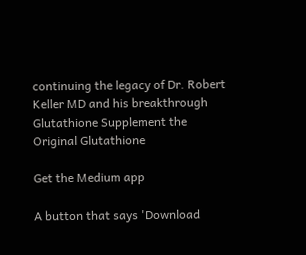continuing the legacy of Dr. Robert Keller MD and his breakthrough Glutathione Supplement the Original Glutathione

Get the Medium app

A button that says 'Download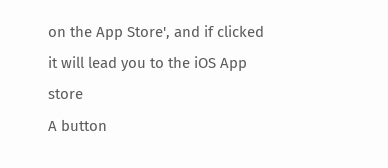on the App Store', and if clicked it will lead you to the iOS App store
A button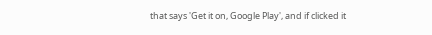that says 'Get it on, Google Play', and if clicked it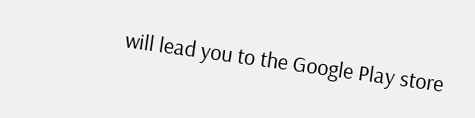will lead you to the Google Play store